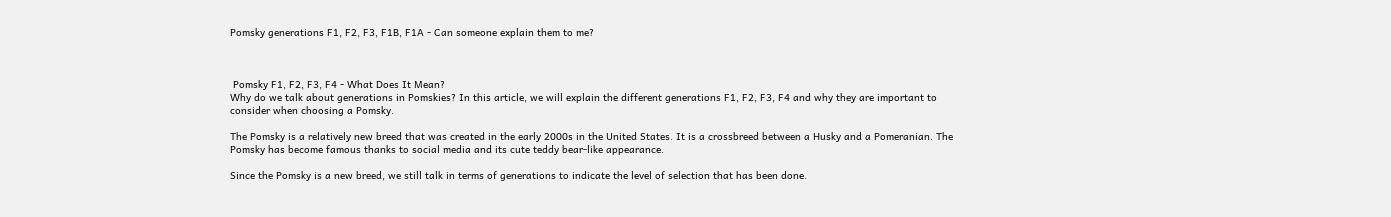Pomsky generations F1, F2, F3, F1B, F1A - Can someone explain them to me?



 Pomsky F1, F2, F3, F4 - What Does It Mean?
Why do we talk about generations in Pomskies? In this article, we will explain the different generations F1, F2, F3, F4 and why they are important to consider when choosing a Pomsky.

The Pomsky is a relatively new breed that was created in the early 2000s in the United States. It is a crossbreed between a Husky and a Pomeranian. The Pomsky has become famous thanks to social media and its cute teddy bear-like appearance.

Since the Pomsky is a new breed, we still talk in terms of generations to indicate the level of selection that has been done.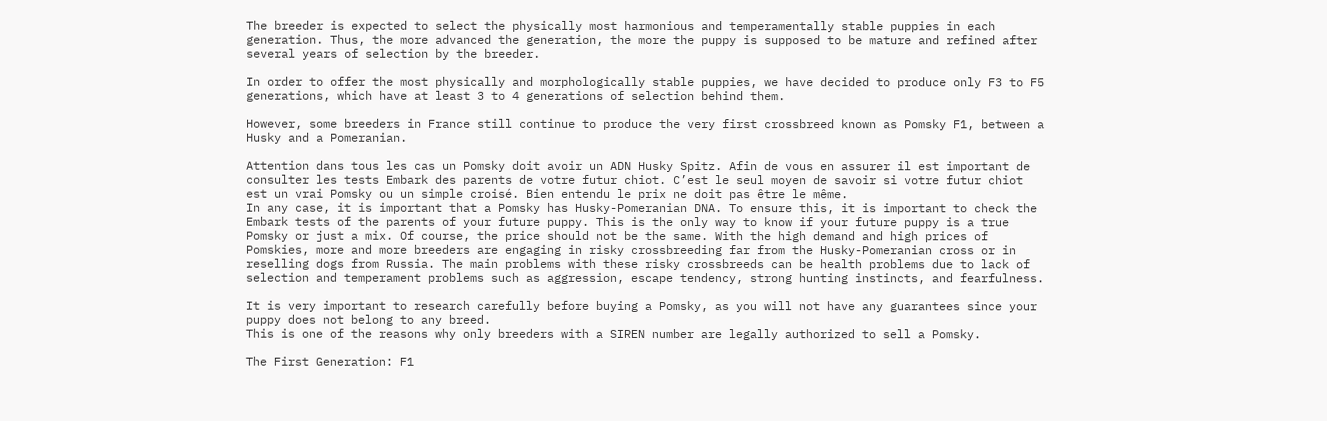The breeder is expected to select the physically most harmonious and temperamentally stable puppies in each generation. Thus, the more advanced the generation, the more the puppy is supposed to be mature and refined after several years of selection by the breeder.

In order to offer the most physically and morphologically stable puppies, we have decided to produce only F3 to F5 generations, which have at least 3 to 4 generations of selection behind them.

However, some breeders in France still continue to produce the very first crossbreed known as Pomsky F1, between a Husky and a Pomeranian.

Attention dans tous les cas un Pomsky doit avoir un ADN Husky Spitz. Afin de vous en assurer il est important de consulter les tests Embark des parents de votre futur chiot. C’est le seul moyen de savoir si votre futur chiot est un vrai Pomsky ou un simple croisé. Bien entendu le prix ne doit pas être le même.
In any case, it is important that a Pomsky has Husky-Pomeranian DNA. To ensure this, it is important to check the Embark tests of the parents of your future puppy. This is the only way to know if your future puppy is a true Pomsky or just a mix. Of course, the price should not be the same. With the high demand and high prices of Pomskies, more and more breeders are engaging in risky crossbreeding far from the Husky-Pomeranian cross or in reselling dogs from Russia. The main problems with these risky crossbreeds can be health problems due to lack of selection and temperament problems such as aggression, escape tendency, strong hunting instincts, and fearfulness.

It is very important to research carefully before buying a Pomsky, as you will not have any guarantees since your puppy does not belong to any breed.
This is one of the reasons why only breeders with a SIREN number are legally authorized to sell a Pomsky.

The First Generation: F1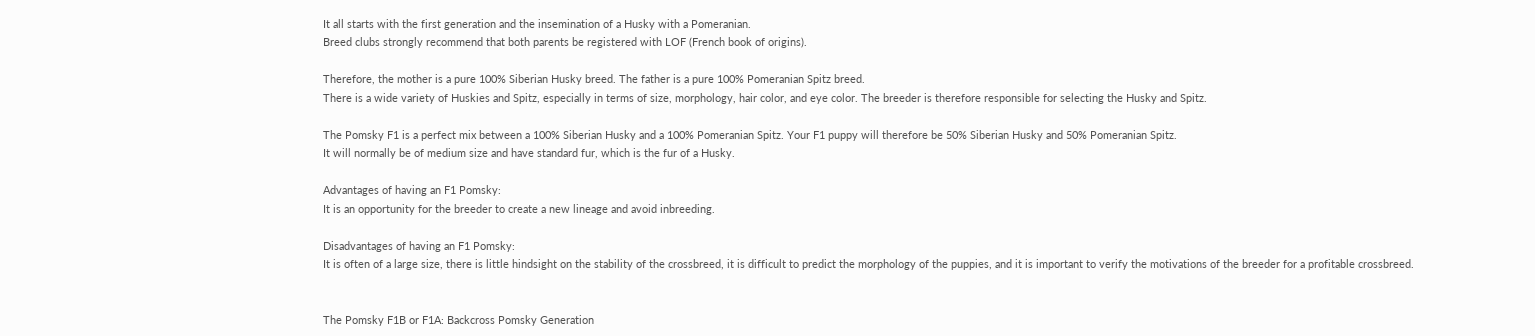It all starts with the first generation and the insemination of a Husky with a Pomeranian.
Breed clubs strongly recommend that both parents be registered with LOF (French book of origins).

Therefore, the mother is a pure 100% Siberian Husky breed. The father is a pure 100% Pomeranian Spitz breed.
There is a wide variety of Huskies and Spitz, especially in terms of size, morphology, hair color, and eye color. The breeder is therefore responsible for selecting the Husky and Spitz.

The Pomsky F1 is a perfect mix between a 100% Siberian Husky and a 100% Pomeranian Spitz. Your F1 puppy will therefore be 50% Siberian Husky and 50% Pomeranian Spitz.
It will normally be of medium size and have standard fur, which is the fur of a Husky.

Advantages of having an F1 Pomsky:
It is an opportunity for the breeder to create a new lineage and avoid inbreeding.

Disadvantages of having an F1 Pomsky:
It is often of a large size, there is little hindsight on the stability of the crossbreed, it is difficult to predict the morphology of the puppies, and it is important to verify the motivations of the breeder for a profitable crossbreed.


The Pomsky F1B or F1A: Backcross Pomsky Generation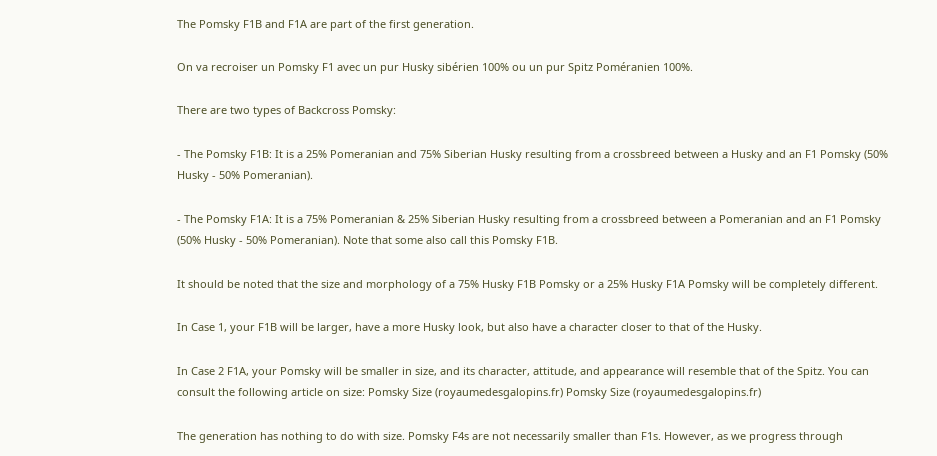The Pomsky F1B and F1A are part of the first generation.

On va recroiser un Pomsky F1 avec un pur Husky sibérien 100% ou un pur Spitz Poméranien 100%.

There are two types of Backcross Pomsky:

- The Pomsky F1B: It is a 25% Pomeranian and 75% Siberian Husky resulting from a crossbreed between a Husky and an F1 Pomsky (50% Husky - 50% Pomeranian).

- The Pomsky F1A: It is a 75% Pomeranian & 25% Siberian Husky resulting from a crossbreed between a Pomeranian and an F1 Pomsky (50% Husky - 50% Pomeranian). Note that some also call this Pomsky F1B.

It should be noted that the size and morphology of a 75% Husky F1B Pomsky or a 25% Husky F1A Pomsky will be completely different.

In Case 1, your F1B will be larger, have a more Husky look, but also have a character closer to that of the Husky.

In Case 2 F1A, your Pomsky will be smaller in size, and its character, attitude, and appearance will resemble that of the Spitz. You can consult the following article on size: Pomsky Size (royaumedesgalopins.fr) Pomsky Size (royaumedesgalopins.fr)

The generation has nothing to do with size. Pomsky F4s are not necessarily smaller than F1s. However, as we progress through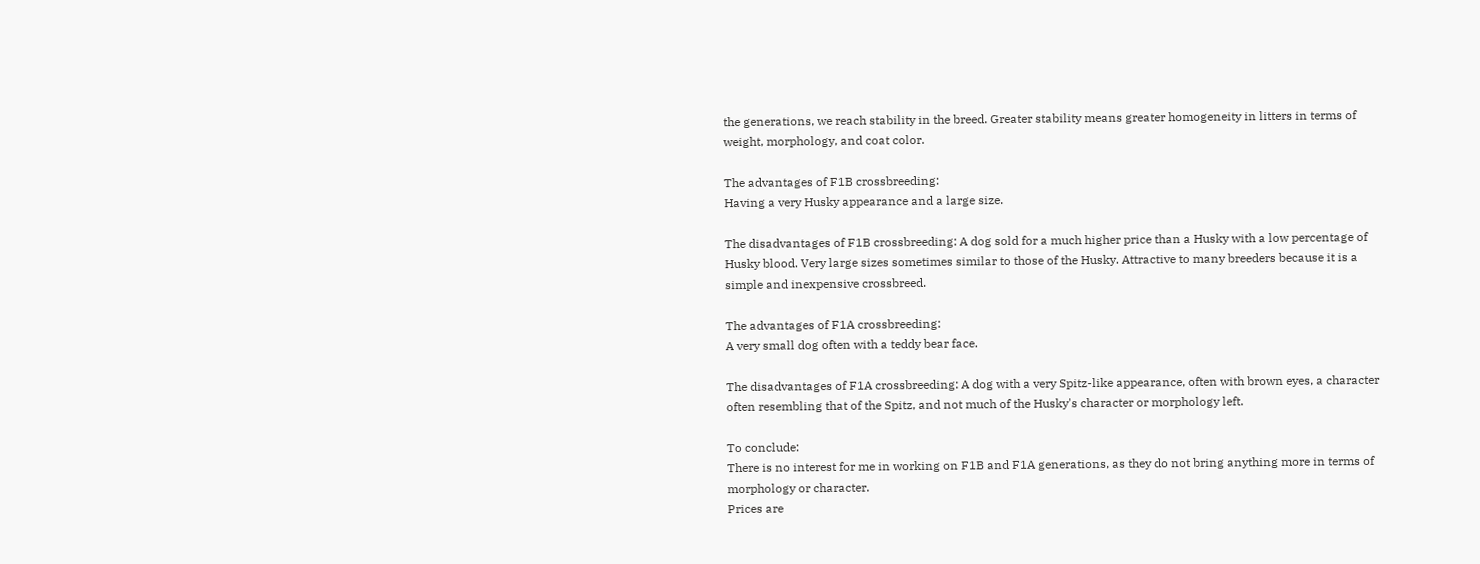the generations, we reach stability in the breed. Greater stability means greater homogeneity in litters in terms of weight, morphology, and coat color.

The advantages of F1B crossbreeding:
Having a very Husky appearance and a large size.

The disadvantages of F1B crossbreeding: A dog sold for a much higher price than a Husky with a low percentage of Husky blood. Very large sizes sometimes similar to those of the Husky. Attractive to many breeders because it is a simple and inexpensive crossbreed.

The advantages of F1A crossbreeding:
A very small dog often with a teddy bear face.

The disadvantages of F1A crossbreeding: A dog with a very Spitz-like appearance, often with brown eyes, a character often resembling that of the Spitz, and not much of the Husky's character or morphology left.

To conclude:
There is no interest for me in working on F1B and F1A generations, as they do not bring anything more in terms of morphology or character.
Prices are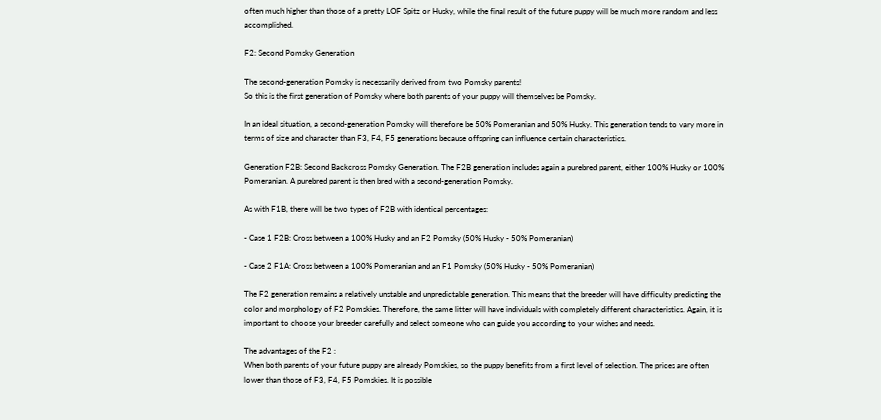often much higher than those of a pretty LOF Spitz or Husky, while the final result of the future puppy will be much more random and less accomplished.

F2: Second Pomsky Generation

The second-generation Pomsky is necessarily derived from two Pomsky parents!
So this is the first generation of Pomsky where both parents of your puppy will themselves be Pomsky.

In an ideal situation, a second-generation Pomsky will therefore be 50% Pomeranian and 50% Husky. This generation tends to vary more in terms of size and character than F3, F4, F5 generations because offspring can influence certain characteristics.

Generation F2B: Second Backcross Pomsky Generation. The F2B generation includes again a purebred parent, either 100% Husky or 100% Pomeranian. A purebred parent is then bred with a second-generation Pomsky.

As with F1B, there will be two types of F2B with identical percentages:

- Case 1 F2B: Cross between a 100% Husky and an F2 Pomsky (50% Husky - 50% Pomeranian)

- Case 2 F1A: Cross between a 100% Pomeranian and an F1 Pomsky (50% Husky - 50% Pomeranian)

The F2 generation remains a relatively unstable and unpredictable generation. This means that the breeder will have difficulty predicting the color and morphology of F2 Pomskies. Therefore, the same litter will have individuals with completely different characteristics. Again, it is important to choose your breeder carefully and select someone who can guide you according to your wishes and needs.

The advantages of the F2 :
When both parents of your future puppy are already Pomskies, so the puppy benefits from a first level of selection. The prices are often lower than those of F3, F4, F5 Pomskies. It is possible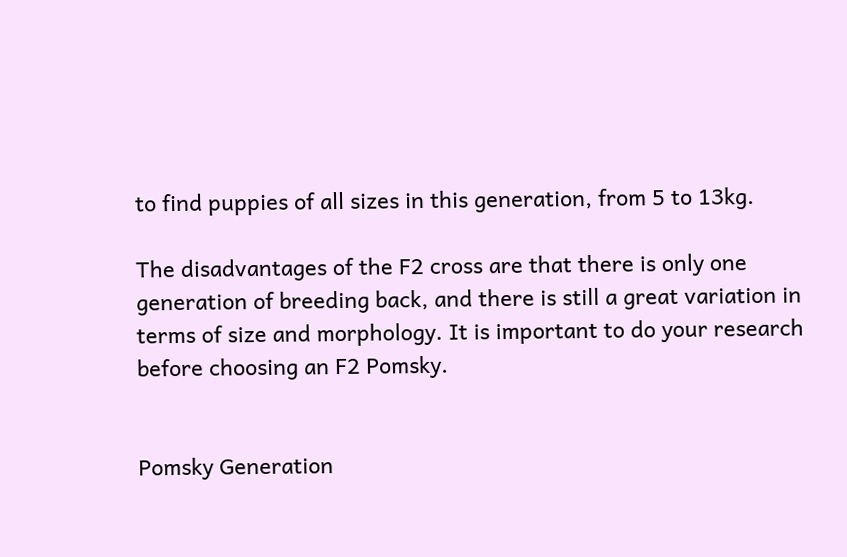to find puppies of all sizes in this generation, from 5 to 13kg.

The disadvantages of the F2 cross are that there is only one generation of breeding back, and there is still a great variation in terms of size and morphology. It is important to do your research before choosing an F2 Pomsky.


Pomsky Generation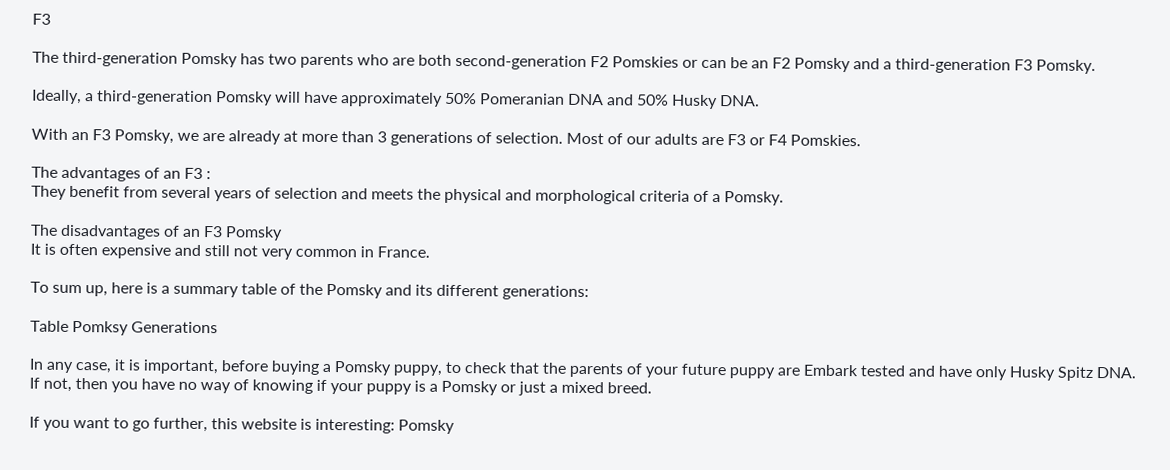F3

The third-generation Pomsky has two parents who are both second-generation F2 Pomskies or can be an F2 Pomsky and a third-generation F3 Pomsky.

Ideally, a third-generation Pomsky will have approximately 50% Pomeranian DNA and 50% Husky DNA.

With an F3 Pomsky, we are already at more than 3 generations of selection. Most of our adults are F3 or F4 Pomskies.

The advantages of an F3 :
They benefit from several years of selection and meets the physical and morphological criteria of a Pomsky.

The disadvantages of an F3 Pomsky
It is often expensive and still not very common in France.

To sum up, here is a summary table of the Pomsky and its different generations:

Table Pomksy Generations

In any case, it is important, before buying a Pomsky puppy, to check that the parents of your future puppy are Embark tested and have only Husky Spitz DNA. If not, then you have no way of knowing if your puppy is a Pomsky or just a mixed breed.

If you want to go further, this website is interesting: Pomsky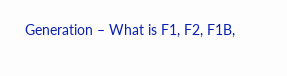Generation – What is F1, F2, F1B,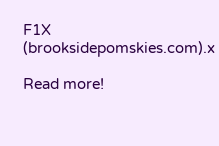F1X (brooksidepomskies.com).x

Read more!